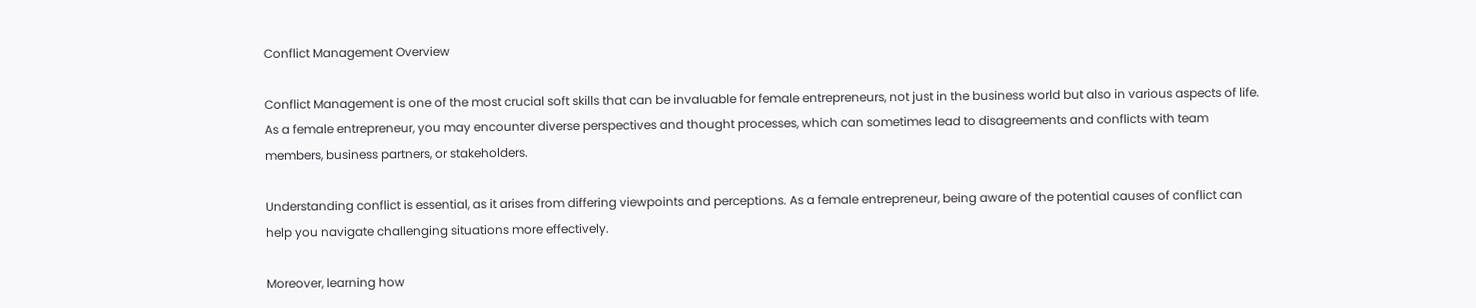Conflict Management Overview

Conflict Management is one of the most crucial soft skills that can be invaluable for female entrepreneurs, not just in the business world but also in various aspects of life. As a female entrepreneur, you may encounter diverse perspectives and thought processes, which can sometimes lead to disagreements and conflicts with team members, business partners, or stakeholders.

Understanding conflict is essential, as it arises from differing viewpoints and perceptions. As a female entrepreneur, being aware of the potential causes of conflict can help you navigate challenging situations more effectively.

Moreover, learning how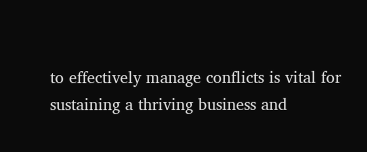to effectively manage conflicts is vital for sustaining a thriving business and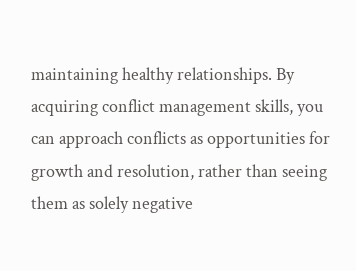maintaining healthy relationships. By acquiring conflict management skills, you can approach conflicts as opportunities for growth and resolution, rather than seeing them as solely negative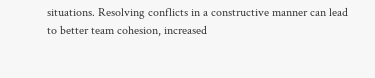situations. Resolving conflicts in a constructive manner can lead to better team cohesion, increased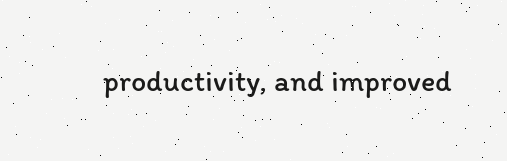productivity, and improved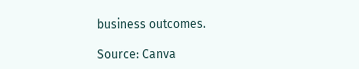business outcomes.

Source: Canva